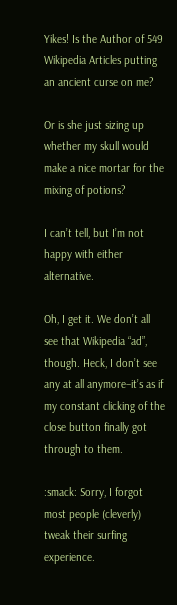Yikes! Is the Author of 549 Wikipedia Articles putting an ancient curse on me?

Or is she just sizing up whether my skull would make a nice mortar for the mixing of potions?

I can’t tell, but I’m not happy with either alternative.

Oh, I get it. We don’t all see that Wikipedia “ad”, though. Heck, I don’t see any at all anymore–it’s as if my constant clicking of the close button finally got through to them.

:smack: Sorry, I forgot most people (cleverly) tweak their surfing experience.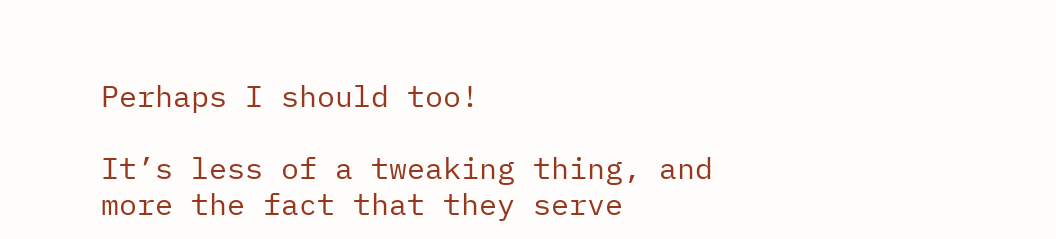Perhaps I should too!

It’s less of a tweaking thing, and more the fact that they serve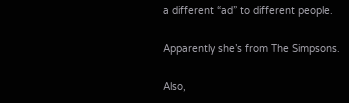a different “ad” to different people.

Apparently she’s from The Simpsons.

Also,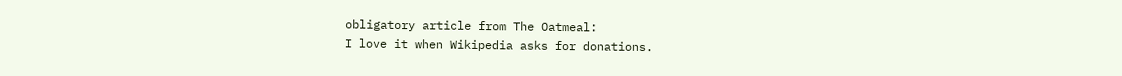obligatory article from The Oatmeal:
I love it when Wikipedia asks for donations.